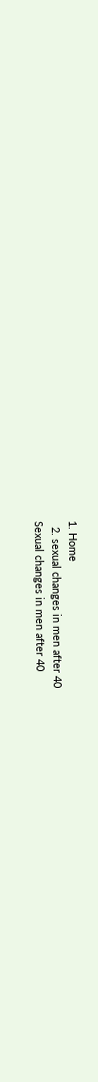1. Home
  2. sexual changes in men after 40
Sexual changes in men after 40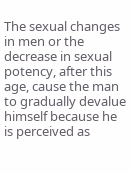The sexual changes in men or the decrease in sexual potency, after this age, cause the man to gradually devalue himself because he is perceived as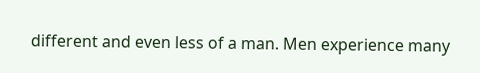different and even less of a man. Men experience many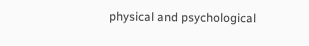physical and psychological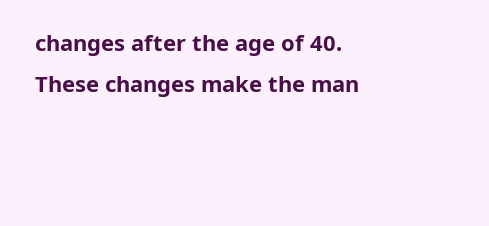changes after the age of 40. These changes make the man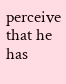perceive that he has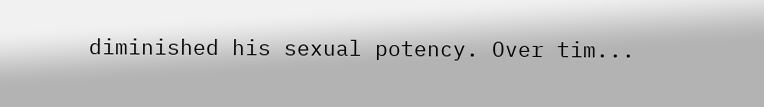diminished his sexual potency. Over tim...